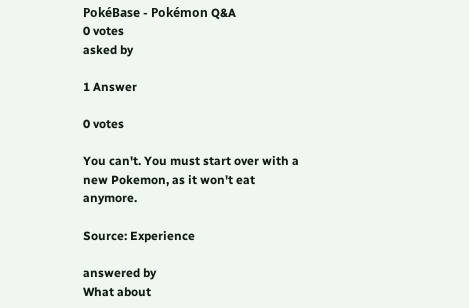PokéBase - Pokémon Q&A
0 votes
asked by

1 Answer

0 votes

You can't. You must start over with a new Pokemon, as it won't eat anymore.

Source: Experience

answered by
What about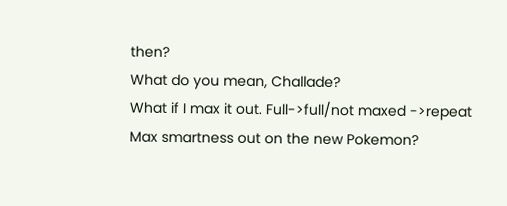then?
What do you mean, Challade?
What if I max it out. Full->full/not maxed ->repeat
Max smartness out on the new Pokemon?